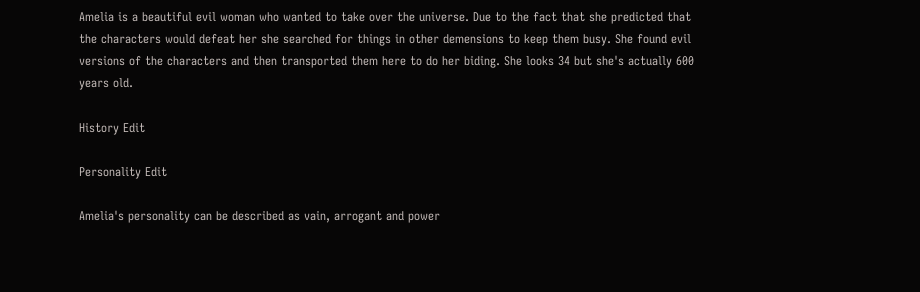Amelia is a beautiful evil woman who wanted to take over the universe. Due to the fact that she predicted that the characters would defeat her she searched for things in other demensions to keep them busy. She found evil versions of the characters and then transported them here to do her biding. She looks 34 but she's actually 600 years old.

History Edit

Personality Edit

Amelia's personality can be described as vain, arrogant and power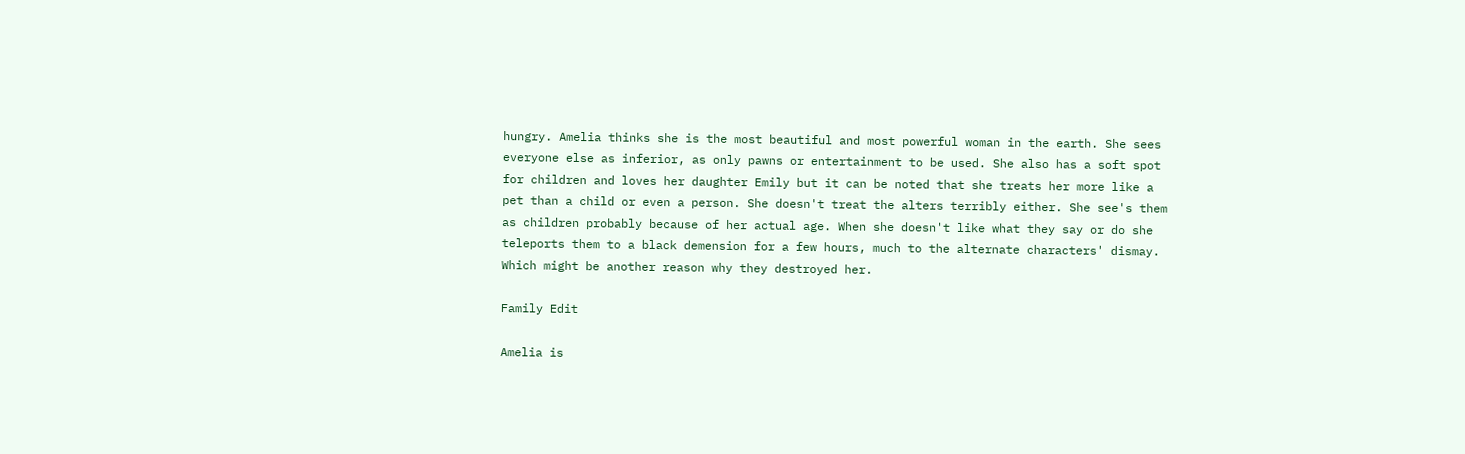hungry. Amelia thinks she is the most beautiful and most powerful woman in the earth. She sees everyone else as inferior, as only pawns or entertainment to be used. She also has a soft spot for children and loves her daughter Emily but it can be noted that she treats her more like a pet than a child or even a person. She doesn't treat the alters terribly either. She see's them as children probably because of her actual age. When she doesn't like what they say or do she teleports them to a black demension for a few hours, much to the alternate characters' dismay. Which might be another reason why they destroyed her.

Family Edit

Amelia is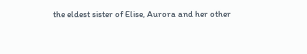the eldest sister of Elise, Aurora and her other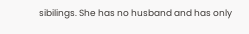sibilings. She has no husband and has only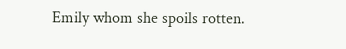Emily whom she spoils rotten.